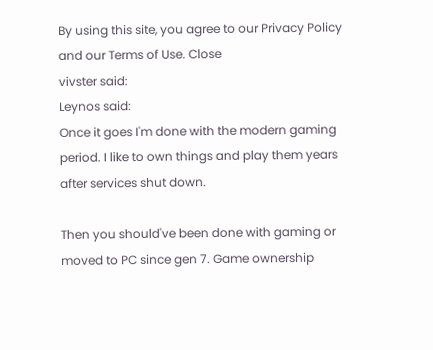By using this site, you agree to our Privacy Policy and our Terms of Use. Close
vivster said:
Leynos said:
Once it goes I'm done with the modern gaming period. I like to own things and play them years after services shut down.

Then you should've been done with gaming or moved to PC since gen 7. Game ownership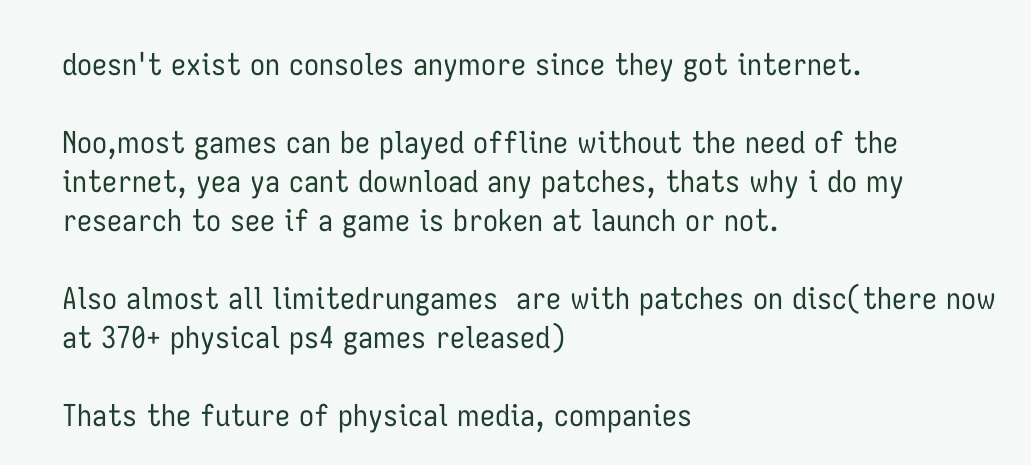doesn't exist on consoles anymore since they got internet.

Noo,most games can be played offline without the need of the internet, yea ya cant download any patches, thats why i do my research to see if a game is broken at launch or not.

Also almost all limitedrungames  are with patches on disc(there now at 370+ physical ps4 games released)

Thats the future of physical media, companies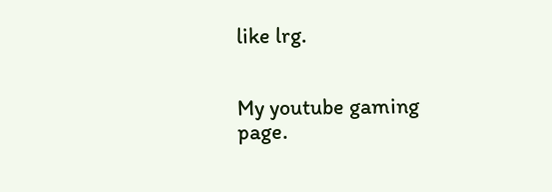like lrg.


My youtube gaming page.